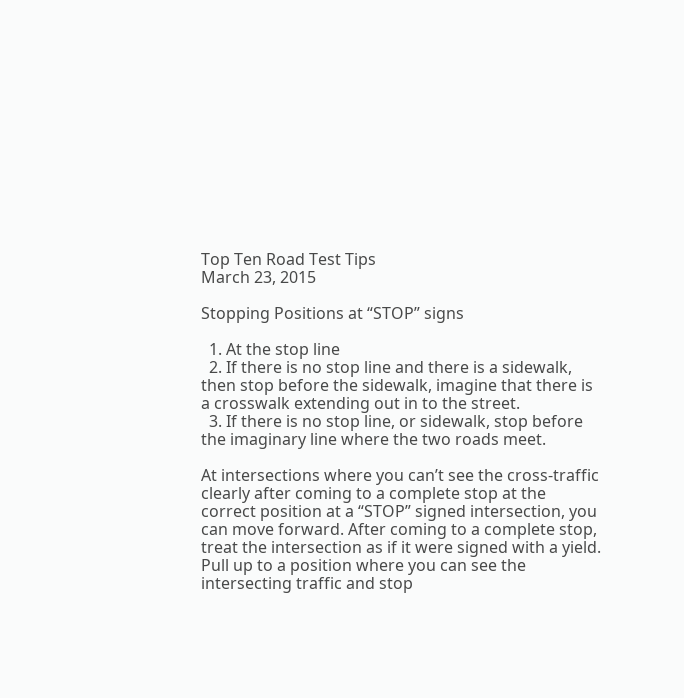Top Ten Road Test Tips
March 23, 2015

Stopping Positions at “STOP” signs

  1. At the stop line
  2. If there is no stop line and there is a sidewalk, then stop before the sidewalk, imagine that there is a crosswalk extending out in to the street.
  3. If there is no stop line, or sidewalk, stop before the imaginary line where the two roads meet.

At intersections where you can’t see the cross-traffic clearly after coming to a complete stop at the correct position at a “STOP” signed intersection, you can move forward. After coming to a complete stop, treat the intersection as if it were signed with a yield. Pull up to a position where you can see the intersecting traffic and stop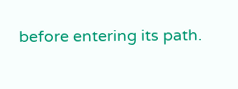before entering its path.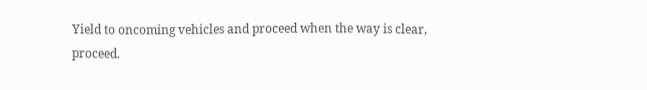Yield to oncoming vehicles and proceed when the way is clear, proceed.